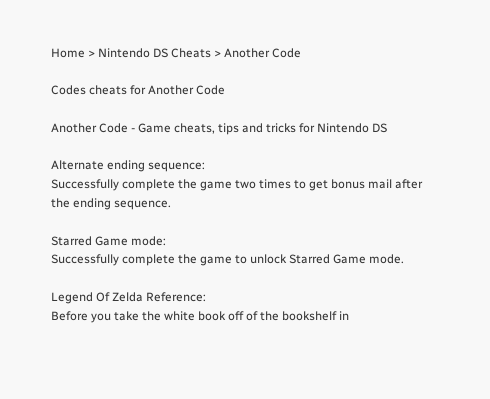Home > Nintendo DS Cheats > Another Code

Codes cheats for Another Code

Another Code - Game cheats, tips and tricks for Nintendo DS

Alternate ending sequence:
Successfully complete the game two times to get bonus mail after
the ending sequence.

Starred Game mode:
Successfully complete the game to unlock Starred Game mode.

Legend Of Zelda Reference:
Before you take the white book off of the bookshelf in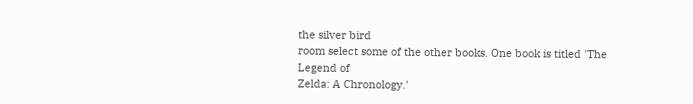the silver bird
room select some of the other books. One book is titled 'The Legend of
Zelda: A Chronology.'